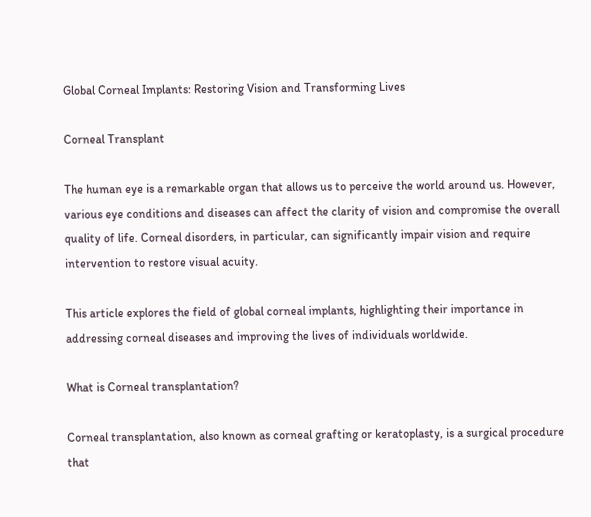Global Corneal Implants: Restoring Vision and Transforming Lives

Corneal Transplant

The human eye is a remarkable organ that allows us to perceive the world around us. However, various eye conditions and diseases can affect the clarity of vision and compromise the overall quality of life. Corneal disorders, in particular, can significantly impair vision and require intervention to restore visual acuity.

This article explores the field of global corneal implants, highlighting their importance in addressing corneal diseases and improving the lives of individuals worldwide.

What is Corneal transplantation?

Corneal transplantation, also known as corneal grafting or keratoplasty, is a surgical procedure that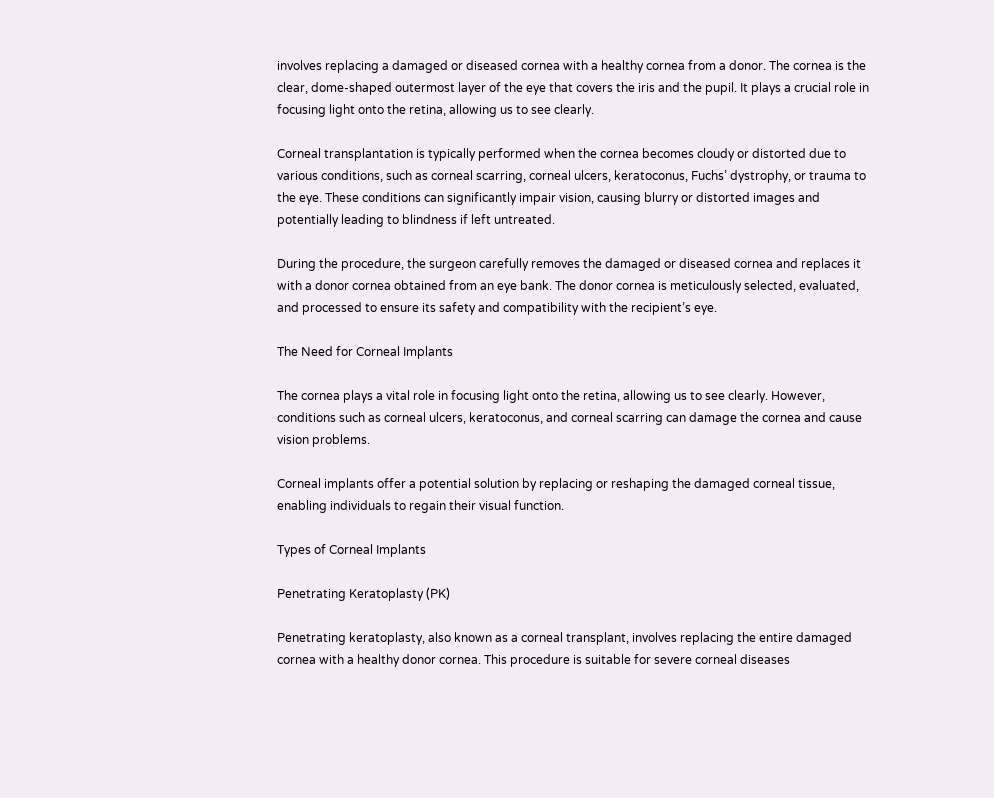involves replacing a damaged or diseased cornea with a healthy cornea from a donor. The cornea is the clear, dome-shaped outermost layer of the eye that covers the iris and the pupil. It plays a crucial role in focusing light onto the retina, allowing us to see clearly.

Corneal transplantation is typically performed when the cornea becomes cloudy or distorted due to various conditions, such as corneal scarring, corneal ulcers, keratoconus, Fuchs’ dystrophy, or trauma to the eye. These conditions can significantly impair vision, causing blurry or distorted images and potentially leading to blindness if left untreated.

During the procedure, the surgeon carefully removes the damaged or diseased cornea and replaces it with a donor cornea obtained from an eye bank. The donor cornea is meticulously selected, evaluated, and processed to ensure its safety and compatibility with the recipient’s eye.

The Need for Corneal Implants

The cornea plays a vital role in focusing light onto the retina, allowing us to see clearly. However, conditions such as corneal ulcers, keratoconus, and corneal scarring can damage the cornea and cause vision problems.

Corneal implants offer a potential solution by replacing or reshaping the damaged corneal tissue, enabling individuals to regain their visual function.

Types of Corneal Implants

Penetrating Keratoplasty (PK)

Penetrating keratoplasty, also known as a corneal transplant, involves replacing the entire damaged cornea with a healthy donor cornea. This procedure is suitable for severe corneal diseases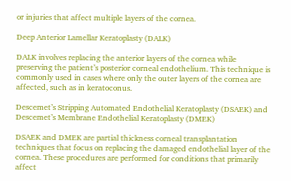or injuries that affect multiple layers of the cornea.

Deep Anterior Lamellar Keratoplasty (DALK)

DALK involves replacing the anterior layers of the cornea while preserving the patient’s posterior corneal endothelium. This technique is commonly used in cases where only the outer layers of the cornea are affected, such as in keratoconus.

Descemet’s Stripping Automated Endothelial Keratoplasty (DSAEK) and Descemet’s Membrane Endothelial Keratoplasty (DMEK)

DSAEK and DMEK are partial thickness corneal transplantation techniques that focus on replacing the damaged endothelial layer of the cornea. These procedures are performed for conditions that primarily affect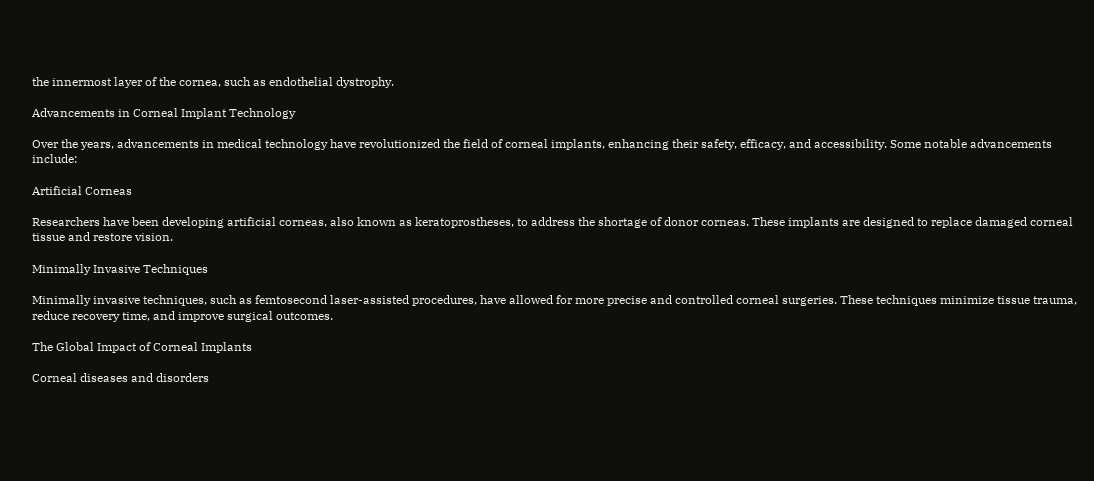the innermost layer of the cornea, such as endothelial dystrophy.

Advancements in Corneal Implant Technology

Over the years, advancements in medical technology have revolutionized the field of corneal implants, enhancing their safety, efficacy, and accessibility. Some notable advancements include:

Artificial Corneas

Researchers have been developing artificial corneas, also known as keratoprostheses, to address the shortage of donor corneas. These implants are designed to replace damaged corneal tissue and restore vision.

Minimally Invasive Techniques

Minimally invasive techniques, such as femtosecond laser-assisted procedures, have allowed for more precise and controlled corneal surgeries. These techniques minimize tissue trauma, reduce recovery time, and improve surgical outcomes.

The Global Impact of Corneal Implants

Corneal diseases and disorders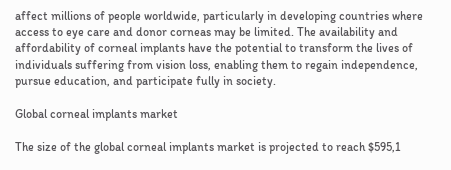affect millions of people worldwide, particularly in developing countries where access to eye care and donor corneas may be limited. The availability and affordability of corneal implants have the potential to transform the lives of individuals suffering from vision loss, enabling them to regain independence, pursue education, and participate fully in society.

Global corneal implants market

The size of the global corneal implants market is projected to reach $595,1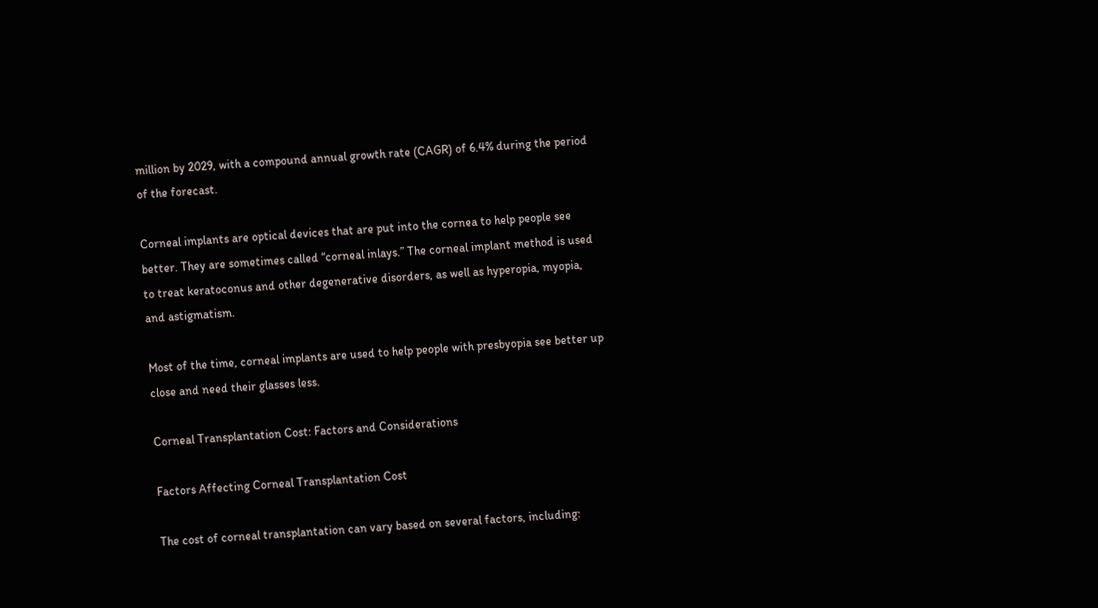million by 2029, with a compound annual growth rate (CAGR) of 6.4% during the period of the forecast.

Corneal implants are optical devices that are put into the cornea to help people see better. They are sometimes called “corneal inlays.” The corneal implant method is used to treat keratoconus and other degenerative disorders, as well as hyperopia, myopia, and astigmatism.

Most of the time, corneal implants are used to help people with presbyopia see better up close and need their glasses less.

Corneal Transplantation Cost: Factors and Considerations

Factors Affecting Corneal Transplantation Cost

The cost of corneal transplantation can vary based on several factors, including: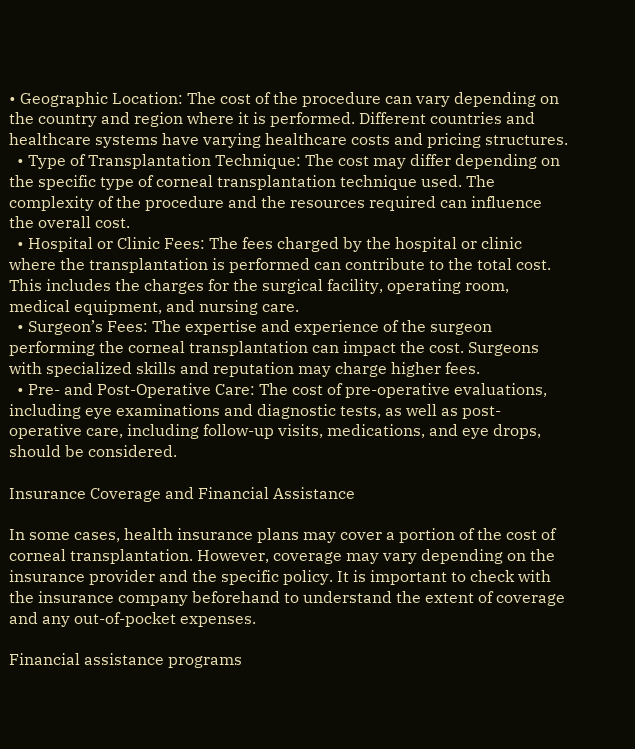• Geographic Location: The cost of the procedure can vary depending on the country and region where it is performed. Different countries and healthcare systems have varying healthcare costs and pricing structures.
  • Type of Transplantation Technique: The cost may differ depending on the specific type of corneal transplantation technique used. The complexity of the procedure and the resources required can influence the overall cost.
  • Hospital or Clinic Fees: The fees charged by the hospital or clinic where the transplantation is performed can contribute to the total cost. This includes the charges for the surgical facility, operating room, medical equipment, and nursing care.
  • Surgeon’s Fees: The expertise and experience of the surgeon performing the corneal transplantation can impact the cost. Surgeons with specialized skills and reputation may charge higher fees.
  • Pre- and Post-Operative Care: The cost of pre-operative evaluations, including eye examinations and diagnostic tests, as well as post-operative care, including follow-up visits, medications, and eye drops, should be considered.

Insurance Coverage and Financial Assistance

In some cases, health insurance plans may cover a portion of the cost of corneal transplantation. However, coverage may vary depending on the insurance provider and the specific policy. It is important to check with the insurance company beforehand to understand the extent of coverage and any out-of-pocket expenses.

Financial assistance programs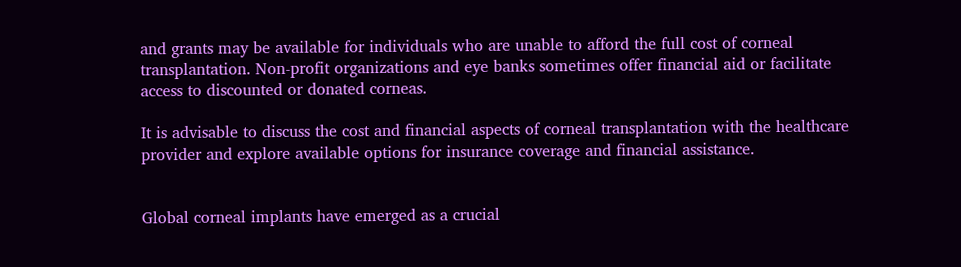and grants may be available for individuals who are unable to afford the full cost of corneal transplantation. Non-profit organizations and eye banks sometimes offer financial aid or facilitate access to discounted or donated corneas.

It is advisable to discuss the cost and financial aspects of corneal transplantation with the healthcare provider and explore available options for insurance coverage and financial assistance.


Global corneal implants have emerged as a crucial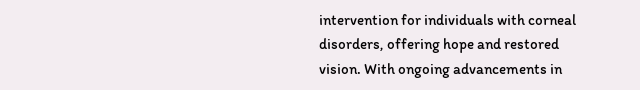intervention for individuals with corneal disorders, offering hope and restored vision. With ongoing advancements in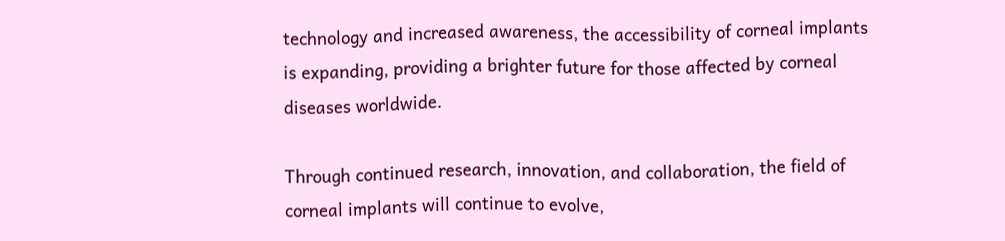technology and increased awareness, the accessibility of corneal implants is expanding, providing a brighter future for those affected by corneal diseases worldwide.

Through continued research, innovation, and collaboration, the field of corneal implants will continue to evolve,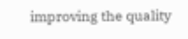improving the quality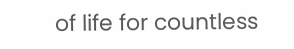of life for countless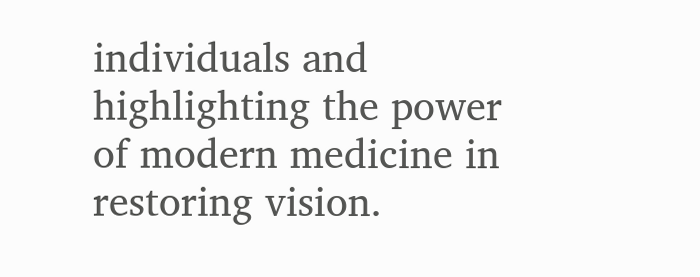individuals and highlighting the power of modern medicine in restoring vision.